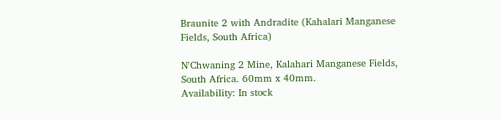Braunite 2 with Andradite (Kahalari Manganese Fields, South Africa)

N'Chwaning 2 Mine, Kalahari Manganese Fields, South Africa. 60mm x 40mm.
Availability: In stock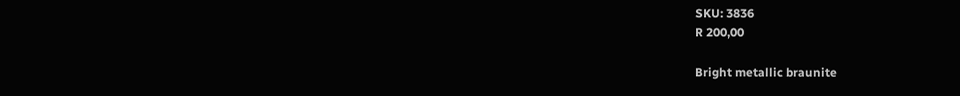SKU: 3836
R 200,00

Bright metallic braunite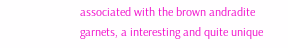associated with the brown andradite garnets, a interesting and quite unique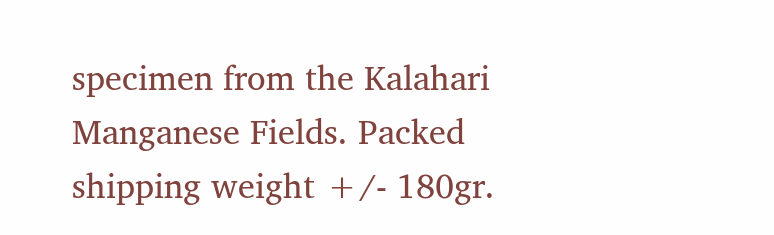specimen from the Kalahari Manganese Fields. Packed shipping weight +/- 180gr.